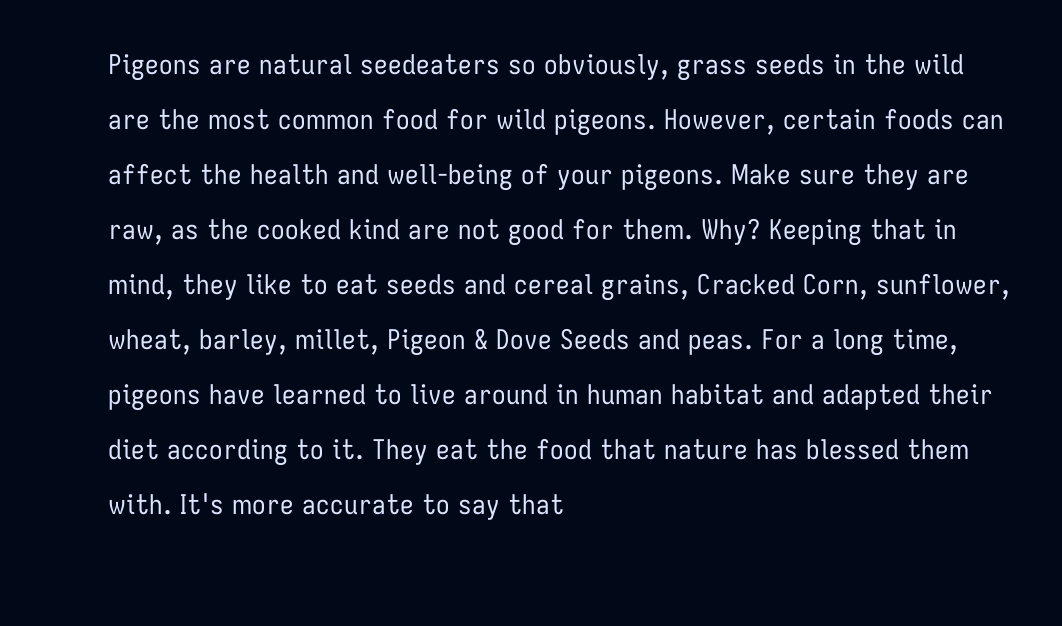Pigeons are natural seedeaters so obviously, grass seeds in the wild are the most common food for wild pigeons. However, certain foods can affect the health and well-being of your pigeons. Make sure they are raw, as the cooked kind are not good for them. Why? Keeping that in mind, they like to eat seeds and cereal grains, Cracked Corn, sunflower, wheat, barley, millet, Pigeon & Dove Seeds and peas. For a long time, pigeons have learned to live around in human habitat and adapted their diet according to it. They eat the food that nature has blessed them with. It's more accurate to say that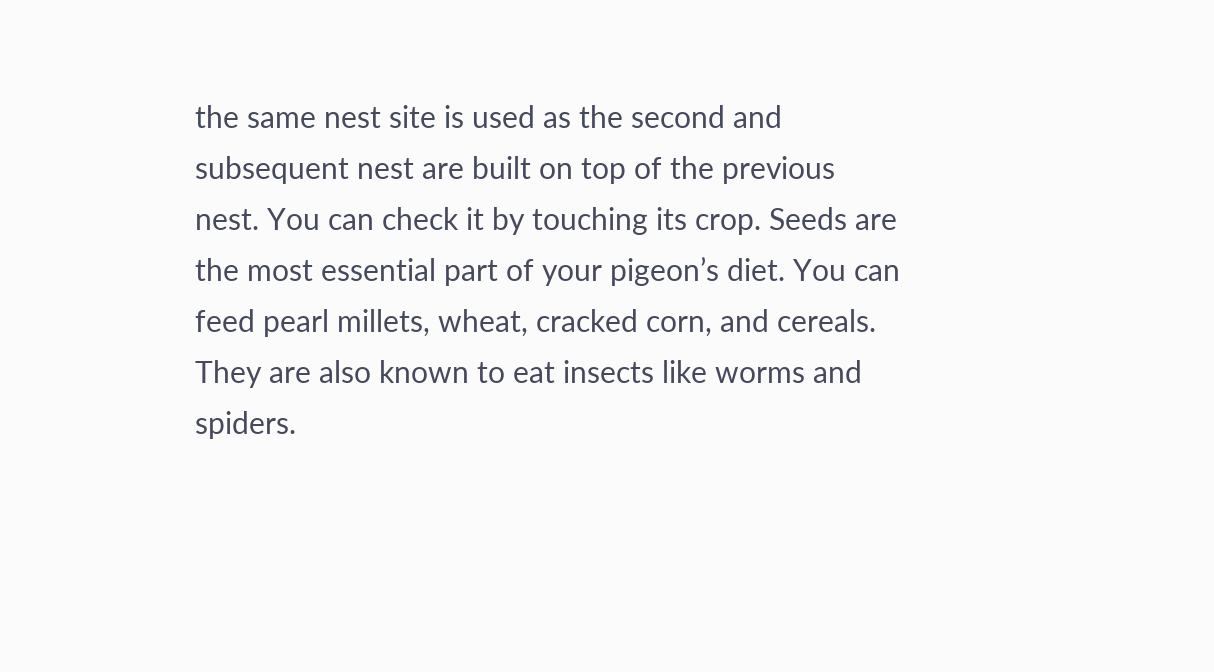the same nest site is used as the second and subsequent nest are built on top of the previous nest. You can check it by touching its crop. Seeds are the most essential part of your pigeon’s diet. You can feed pearl millets, wheat, cracked corn, and cereals. They are also known to eat insects like worms and spiders.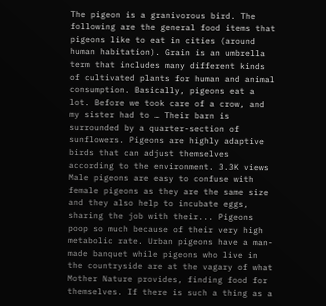The pigeon is a granivorous bird. The following are the general food items that pigeons like to eat in cities (around human habitation). Grain is an umbrella term that includes many different kinds of cultivated plants for human and animal consumption. Basically, pigeons eat a lot. Before we took care of a crow, and my sister had to … Their barn is surrounded by a quarter-section of sunflowers. Pigeons are highly adaptive birds that can adjust themselves according to the environment. 3.3K views Male pigeons are easy to confuse with female pigeons as they are the same size and they also help to incubate eggs, sharing the job with their... Pigeons poop so much because of their very high metabolic rate. Urban pigeons have a man-made banquet while pigeons who live in the countryside are at the vagary of what Mother Nature provides, finding food for themselves. If there is such a thing as a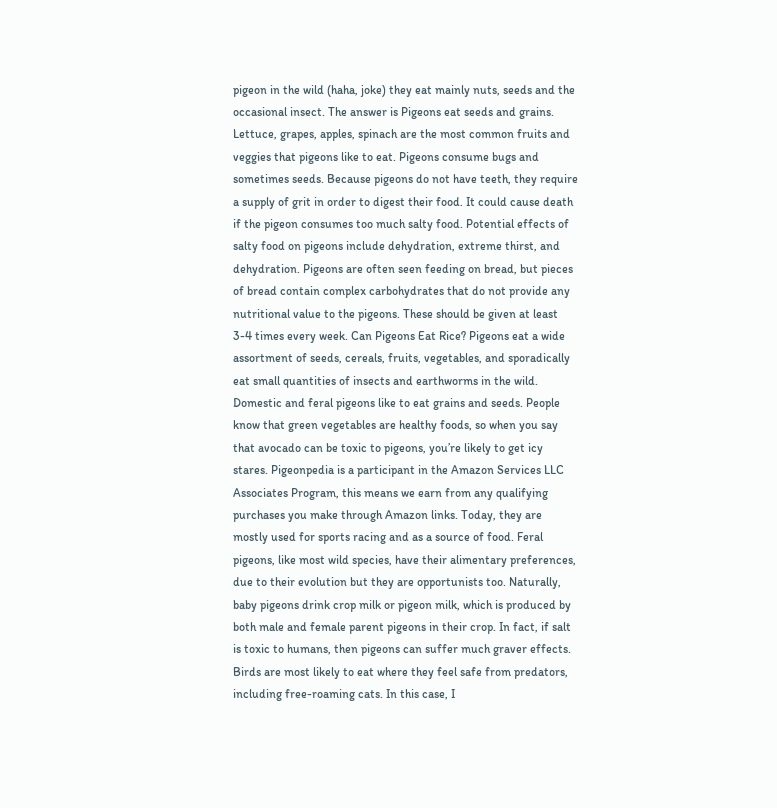pigeon in the wild (haha, joke) they eat mainly nuts, seeds and the occasional insect. The answer is Pigeons eat seeds and grains. Lettuce, grapes, apples, spinach are the most common fruits and veggies that pigeons like to eat. Pigeons consume bugs and sometimes seeds. Because pigeons do not have teeth, they require a supply of grit in order to digest their food. It could cause death if the pigeon consumes too much salty food. Potential effects of salty food on pigeons include dehydration, extreme thirst, and dehydration. Pigeons are often seen feeding on bread, but pieces of bread contain complex carbohydrates that do not provide any nutritional value to the pigeons. These should be given at least 3-4 times every week. Can Pigeons Eat Rice? Pigeons eat a wide assortment of seeds, cereals, fruits, vegetables, and sporadically eat small quantities of insects and earthworms in the wild. Domestic and feral pigeons like to eat grains and seeds. People know that green vegetables are healthy foods, so when you say that avocado can be toxic to pigeons, you’re likely to get icy stares. Pigeonpedia is a participant in the Amazon Services LLC Associates Program, this means we earn from any qualifying purchases you make through Amazon links. Today, they are mostly used for sports racing and as a source of food. Feral pigeons, like most wild species, have their alimentary preferences, due to their evolution but they are opportunists too. Naturally, baby pigeons drink crop milk or pigeon milk, which is produced by both male and female parent pigeons in their crop. In fact, if salt is toxic to humans, then pigeons can suffer much graver effects. Birds are most likely to eat where they feel safe from predators, including free-roaming cats. In this case, I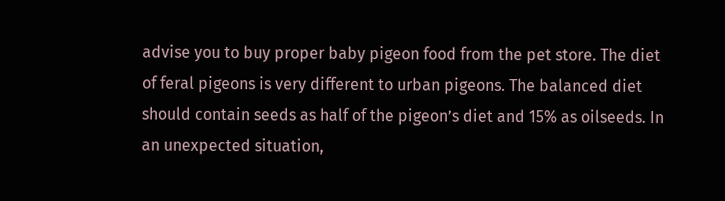advise you to buy proper baby pigeon food from the pet store. The diet of feral pigeons is very different to urban pigeons. The balanced diet should contain seeds as half of the pigeon’s diet and 15% as oilseeds. In an unexpected situation,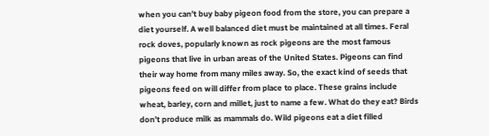when you can’t buy baby pigeon food from the store, you can prepare a diet yourself. A well balanced diet must be maintained at all times. Feral rock doves, popularly known as rock pigeons are the most famous pigeons that live in urban areas of the United States. Pigeons can find their way home from many miles away. So, the exact kind of seeds that pigeons feed on will differ from place to place. These grains include wheat, barley, corn and millet, just to name a few. What do they eat? Birds don’t produce milk as mammals do. Wild pigeons eat a diet filled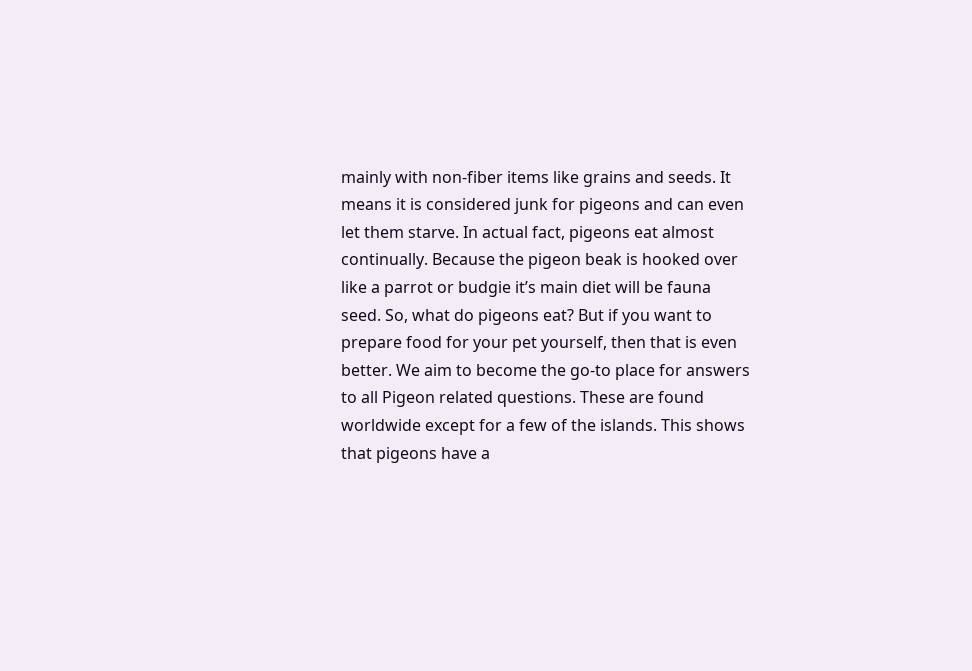mainly with non-fiber items like grains and seeds. It means it is considered junk for pigeons and can even let them starve. In actual fact, pigeons eat almost continually. Because the pigeon beak is hooked over like a parrot or budgie it’s main diet will be fauna seed. So, what do pigeons eat? But if you want to prepare food for your pet yourself, then that is even better. We aim to become the go-to place for answers to all Pigeon related questions. These are found worldwide except for a few of the islands. This shows that pigeons have a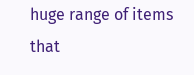huge range of items that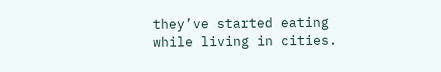they’ve started eating while living in cities.